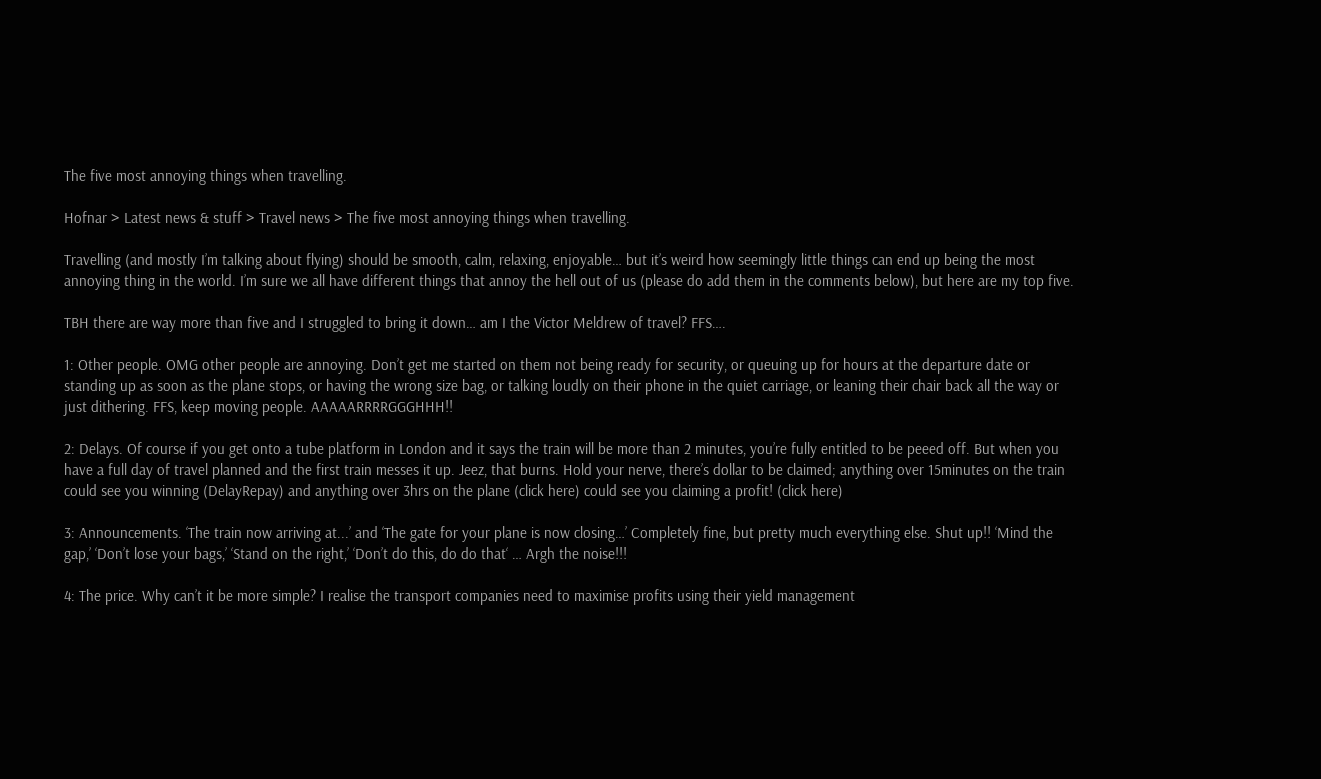The five most annoying things when travelling.

Hofnar > Latest news & stuff > Travel news > The five most annoying things when travelling.

Travelling (and mostly I’m talking about flying) should be smooth, calm, relaxing, enjoyable… but it’s weird how seemingly little things can end up being the most annoying thing in the world. I’m sure we all have different things that annoy the hell out of us (please do add them in the comments below), but here are my top five.

TBH there are way more than five and I struggled to bring it down… am I the Victor Meldrew of travel? FFS….

1: Other people. OMG other people are annoying. Don’t get me started on them not being ready for security, or queuing up for hours at the departure date or standing up as soon as the plane stops, or having the wrong size bag, or talking loudly on their phone in the quiet carriage, or leaning their chair back all the way or just dithering. FFS, keep moving people. AAAAARRRRGGGHHH!!

2: Delays. Of course if you get onto a tube platform in London and it says the train will be more than 2 minutes, you’re fully entitled to be peeed off. But when you have a full day of travel planned and the first train messes it up. Jeez, that burns. Hold your nerve, there’s dollar to be claimed; anything over 15minutes on the train could see you winning (DelayRepay) and anything over 3hrs on the plane (click here) could see you claiming a profit! (click here)

3: Announcements. ‘The train now arriving at...’ and ‘The gate for your plane is now closing…’ Completely fine, but pretty much everything else. Shut up!! ‘Mind the gap,’ ‘Don’t lose your bags,’ ‘Stand on the right,’ ‘Don’t do this, do do that‘ … Argh the noise!!!

4: The price. Why can’t it be more simple? I realise the transport companies need to maximise profits using their yield management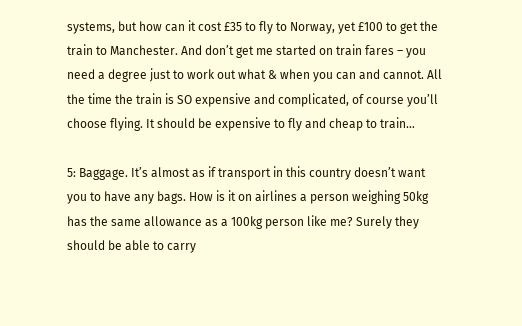systems, but how can it cost £35 to fly to Norway, yet £100 to get the train to Manchester. And don’t get me started on train fares – you need a degree just to work out what & when you can and cannot. All the time the train is SO expensive and complicated, of course you’ll choose flying. It should be expensive to fly and cheap to train…

5: Baggage. It’s almost as if transport in this country doesn’t want you to have any bags. How is it on airlines a person weighing 50kg has the same allowance as a 100kg person like me? Surely they should be able to carry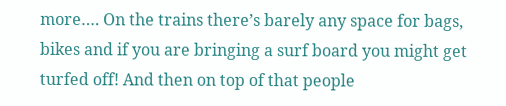more…. On the trains there’s barely any space for bags, bikes and if you are bringing a surf board you might get turfed off! And then on top of that people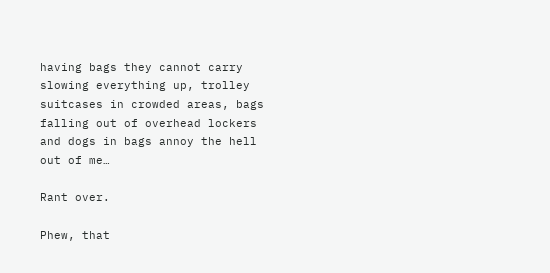having bags they cannot carry slowing everything up, trolley suitcases in crowded areas, bags falling out of overhead lockers and dogs in bags annoy the hell out of me…

Rant over.

Phew, that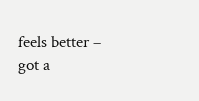feels better – got a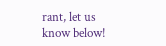rant, let us know below!